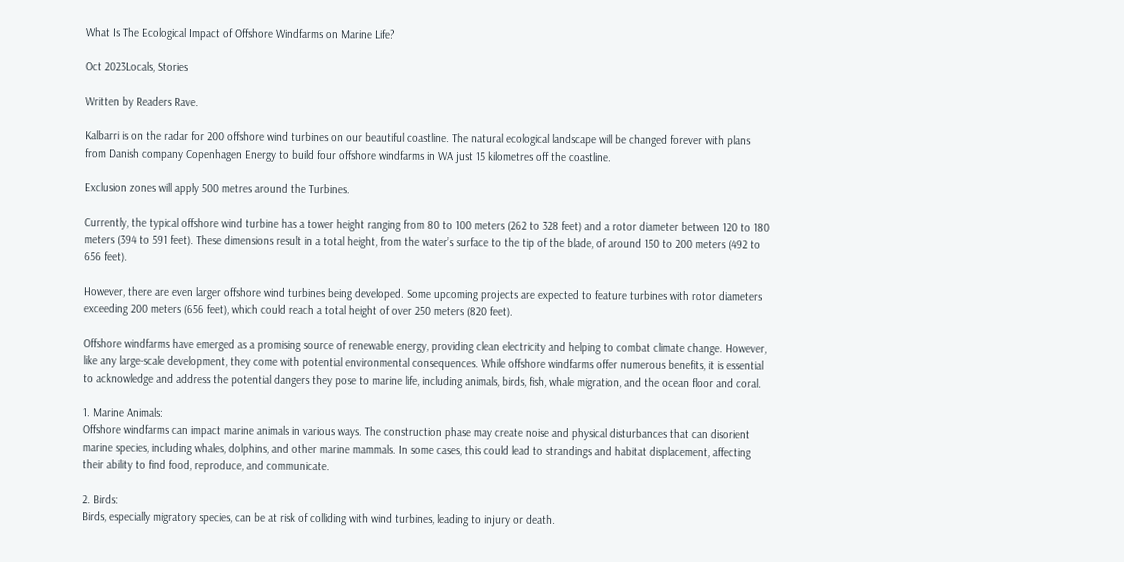What Is The Ecological Impact of Offshore Windfarms on Marine Life?

Oct 2023Locals, Stories

Written by Readers Rave.

Kalbarri is on the radar for 200 offshore wind turbines on our beautiful coastline. The natural ecological landscape will be changed forever with plans from Danish company Copenhagen Energy to build four offshore windfarms in WA just 15 kilometres off the coastline.

Exclusion zones will apply 500 metres around the Turbines.

Currently, the typical offshore wind turbine has a tower height ranging from 80 to 100 meters (262 to 328 feet) and a rotor diameter between 120 to 180 meters (394 to 591 feet). These dimensions result in a total height, from the water’s surface to the tip of the blade, of around 150 to 200 meters (492 to 656 feet).

However, there are even larger offshore wind turbines being developed. Some upcoming projects are expected to feature turbines with rotor diameters exceeding 200 meters (656 feet), which could reach a total height of over 250 meters (820 feet).

Offshore windfarms have emerged as a promising source of renewable energy, providing clean electricity and helping to combat climate change. However, like any large-scale development, they come with potential environmental consequences. While offshore windfarms offer numerous benefits, it is essential to acknowledge and address the potential dangers they pose to marine life, including animals, birds, fish, whale migration, and the ocean floor and coral.

1. Marine Animals:
Offshore windfarms can impact marine animals in various ways. The construction phase may create noise and physical disturbances that can disorient marine species, including whales, dolphins, and other marine mammals. In some cases, this could lead to strandings and habitat displacement, affecting their ability to find food, reproduce, and communicate.

2. Birds:
Birds, especially migratory species, can be at risk of colliding with wind turbines, leading to injury or death.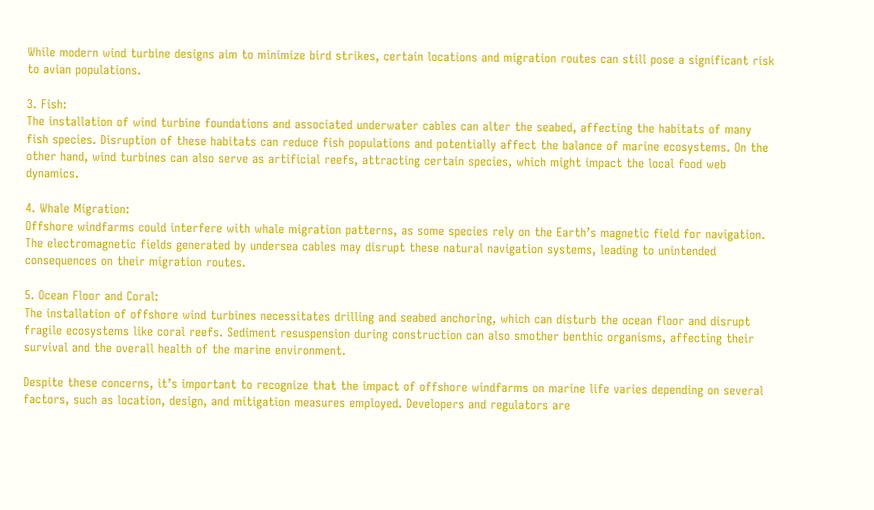While modern wind turbine designs aim to minimize bird strikes, certain locations and migration routes can still pose a significant risk to avian populations.

3. Fish:
The installation of wind turbine foundations and associated underwater cables can alter the seabed, affecting the habitats of many fish species. Disruption of these habitats can reduce fish populations and potentially affect the balance of marine ecosystems. On the other hand, wind turbines can also serve as artificial reefs, attracting certain species, which might impact the local food web dynamics.

4. Whale Migration:
Offshore windfarms could interfere with whale migration patterns, as some species rely on the Earth’s magnetic field for navigation. The electromagnetic fields generated by undersea cables may disrupt these natural navigation systems, leading to unintended consequences on their migration routes.

5. Ocean Floor and Coral:
The installation of offshore wind turbines necessitates drilling and seabed anchoring, which can disturb the ocean floor and disrupt fragile ecosystems like coral reefs. Sediment resuspension during construction can also smother benthic organisms, affecting their survival and the overall health of the marine environment.

Despite these concerns, it’s important to recognize that the impact of offshore windfarms on marine life varies depending on several factors, such as location, design, and mitigation measures employed. Developers and regulators are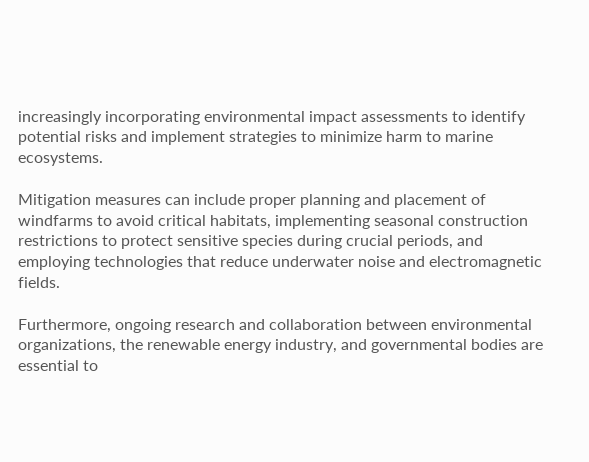increasingly incorporating environmental impact assessments to identify potential risks and implement strategies to minimize harm to marine ecosystems.

Mitigation measures can include proper planning and placement of windfarms to avoid critical habitats, implementing seasonal construction restrictions to protect sensitive species during crucial periods, and employing technologies that reduce underwater noise and electromagnetic fields.

Furthermore, ongoing research and collaboration between environmental organizations, the renewable energy industry, and governmental bodies are essential to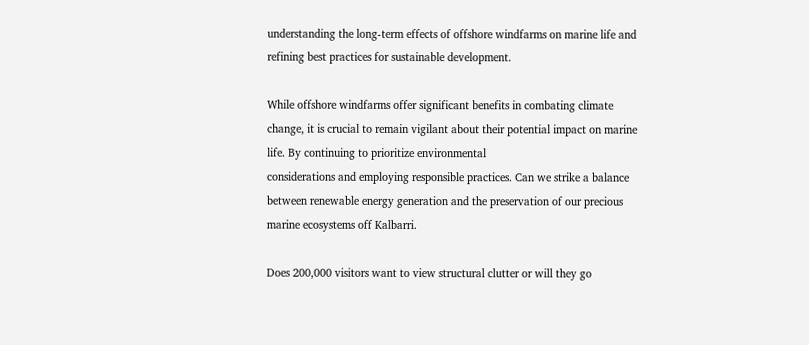understanding the long-term effects of offshore windfarms on marine life and refining best practices for sustainable development.

While offshore windfarms offer significant benefits in combating climate change, it is crucial to remain vigilant about their potential impact on marine life. By continuing to prioritize environmental
considerations and employing responsible practices. Can we strike a balance between renewable energy generation and the preservation of our precious marine ecosystems off Kalbarri.

Does 200,000 visitors want to view structural clutter or will they go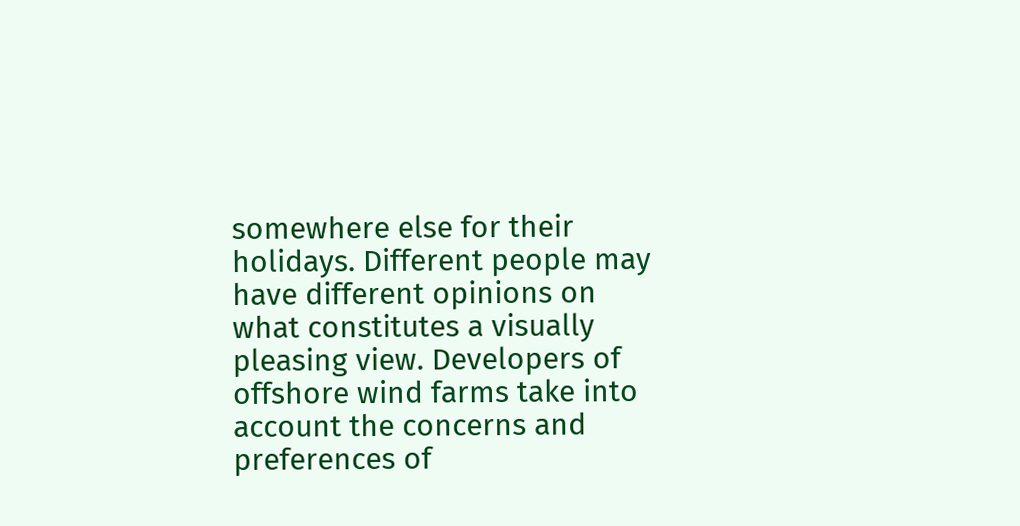somewhere else for their holidays. Different people may have different opinions on what constitutes a visually pleasing view. Developers of offshore wind farms take into account the concerns and preferences of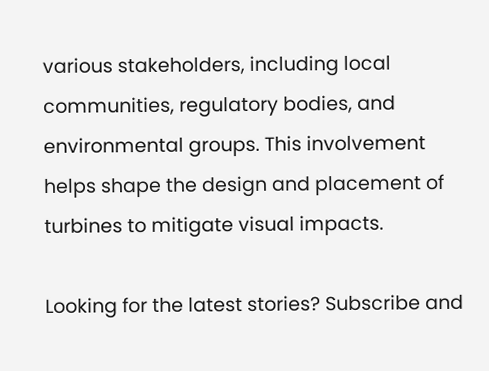various stakeholders, including local communities, regulatory bodies, and environmental groups. This involvement helps shape the design and placement of turbines to mitigate visual impacts.

Looking for the latest stories? Subscribe and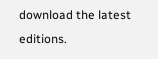download the latest editions.